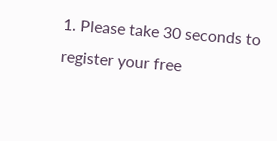1. Please take 30 seconds to register your free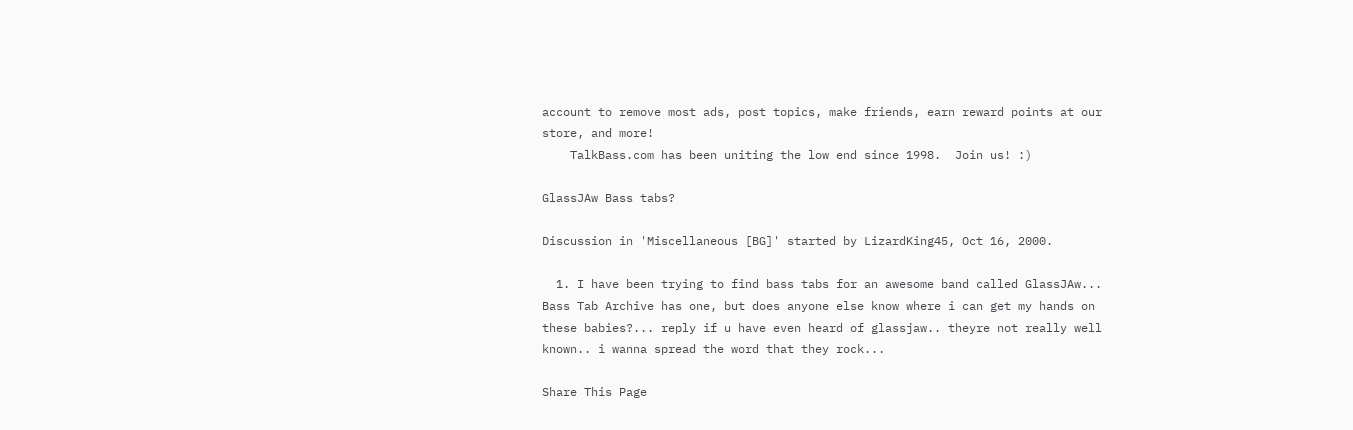account to remove most ads, post topics, make friends, earn reward points at our store, and more!
    TalkBass.com has been uniting the low end since 1998.  Join us! :)

GlassJAw Bass tabs?

Discussion in 'Miscellaneous [BG]' started by LizardKing45, Oct 16, 2000.

  1. I have been trying to find bass tabs for an awesome band called GlassJAw... Bass Tab Archive has one, but does anyone else know where i can get my hands on these babies?... reply if u have even heard of glassjaw.. theyre not really well known.. i wanna spread the word that they rock...

Share This Page